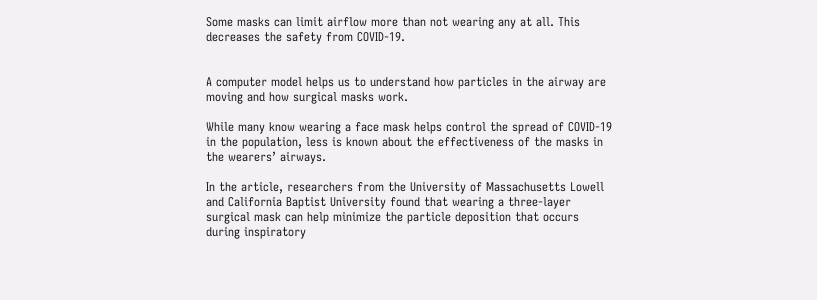Some masks can limit airflow more than not wearing any at all. This decreases the safety from COVID-19.


A computer model helps us to understand how particles in the airway are moving and how surgical masks work.

While many know wearing a face mask helps control the spread of COVID-19 in the population, less is known about the effectiveness of the masks in the wearers’ airways.

In the article, researchers from the University of Massachusetts Lowell and California Baptist University found that wearing a three-layer surgical mask can help minimize the particle deposition that occurs during inspiratory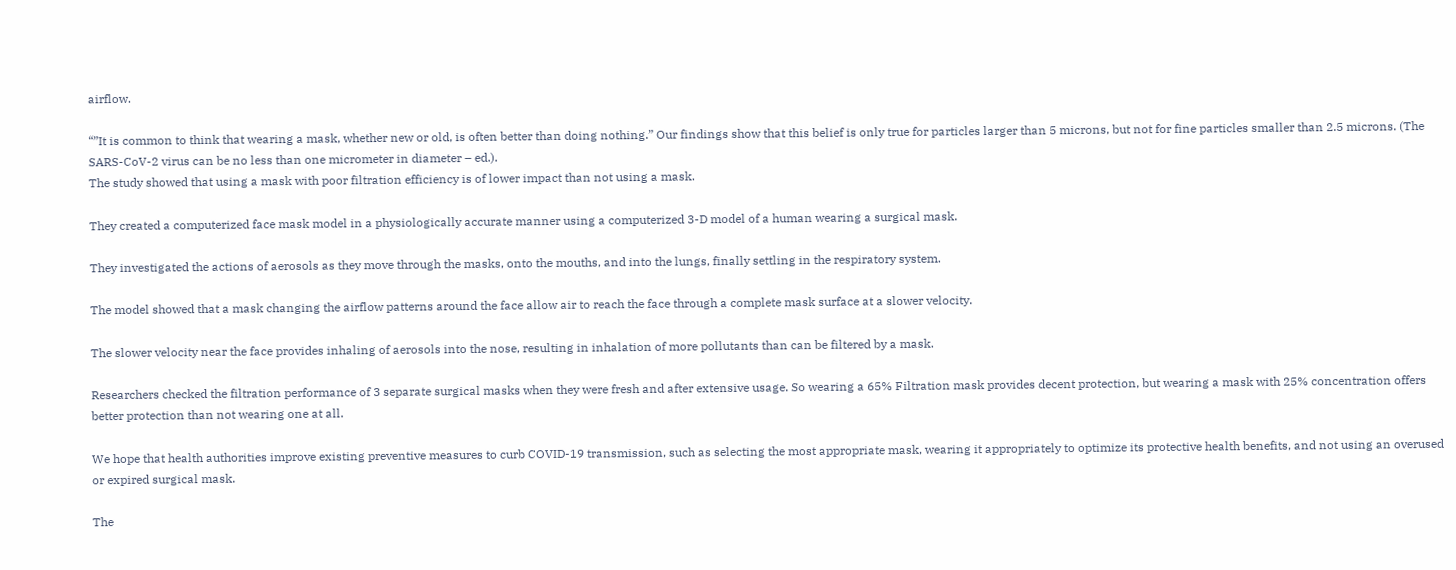airflow.

“”It is common to think that wearing a mask, whether new or old, is often better than doing nothing.” Our findings show that this belief is only true for particles larger than 5 microns, but not for fine particles smaller than 2.5 microns. (The SARS-CoV-2 virus can be no less than one micrometer in diameter – ed.).
The study showed that using a mask with poor filtration efficiency is of lower impact than not using a mask.

They created a computerized face mask model in a physiologically accurate manner using a computerized 3-D model of a human wearing a surgical mask.

They investigated the actions of aerosols as they move through the masks, onto the mouths, and into the lungs, finally settling in the respiratory system.

The model showed that a mask changing the airflow patterns around the face allow air to reach the face through a complete mask surface at a slower velocity.

The slower velocity near the face provides inhaling of aerosols into the nose, resulting in inhalation of more pollutants than can be filtered by a mask.

Researchers checked the filtration performance of 3 separate surgical masks when they were fresh and after extensive usage. So wearing a 65% Filtration mask provides decent protection, but wearing a mask with 25% concentration offers better protection than not wearing one at all.

We hope that health authorities improve existing preventive measures to curb COVID-19 transmission, such as selecting the most appropriate mask, wearing it appropriately to optimize its protective health benefits, and not using an overused or expired surgical mask.

The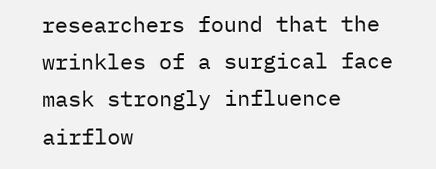researchers found that the wrinkles of a surgical face mask strongly influence airflow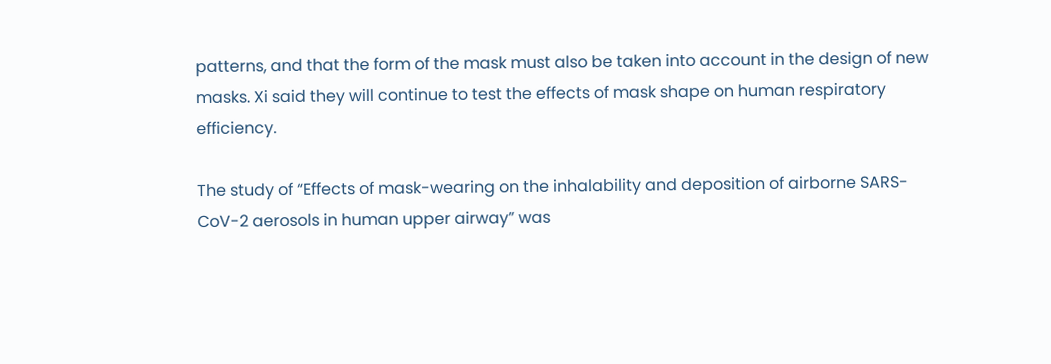patterns, and that the form of the mask must also be taken into account in the design of new masks. Xi said they will continue to test the effects of mask shape on human respiratory efficiency.

The study of “Effects of mask-wearing on the inhalability and deposition of airborne SARS-CoV-2 aerosols in human upper airway” was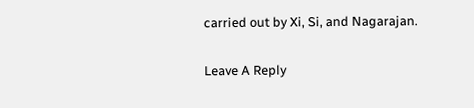carried out by Xi, Si, and Nagarajan.


Leave A Reply